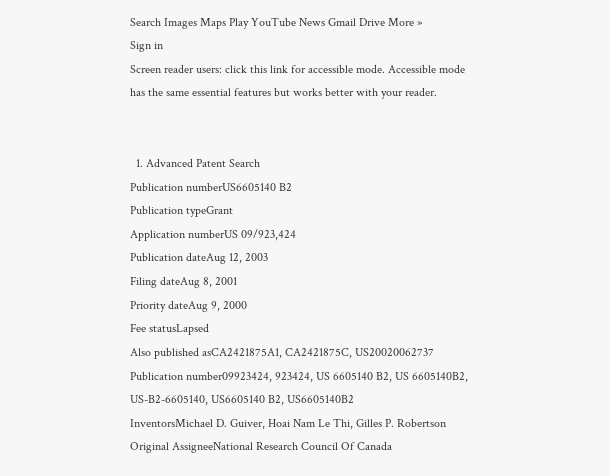Search Images Maps Play YouTube News Gmail Drive More »
Sign in
Screen reader users: click this link for accessible mode. Accessible mode has the same essential features but works better with your reader.


  1. Advanced Patent Search
Publication numberUS6605140 B2
Publication typeGrant
Application numberUS 09/923,424
Publication dateAug 12, 2003
Filing dateAug 8, 2001
Priority dateAug 9, 2000
Fee statusLapsed
Also published asCA2421875A1, CA2421875C, US20020062737
Publication number09923424, 923424, US 6605140 B2, US 6605140B2, US-B2-6605140, US6605140 B2, US6605140B2
InventorsMichael D. Guiver, Hoai Nam Le Thi, Gilles P. Robertson
Original AssigneeNational Research Council Of Canada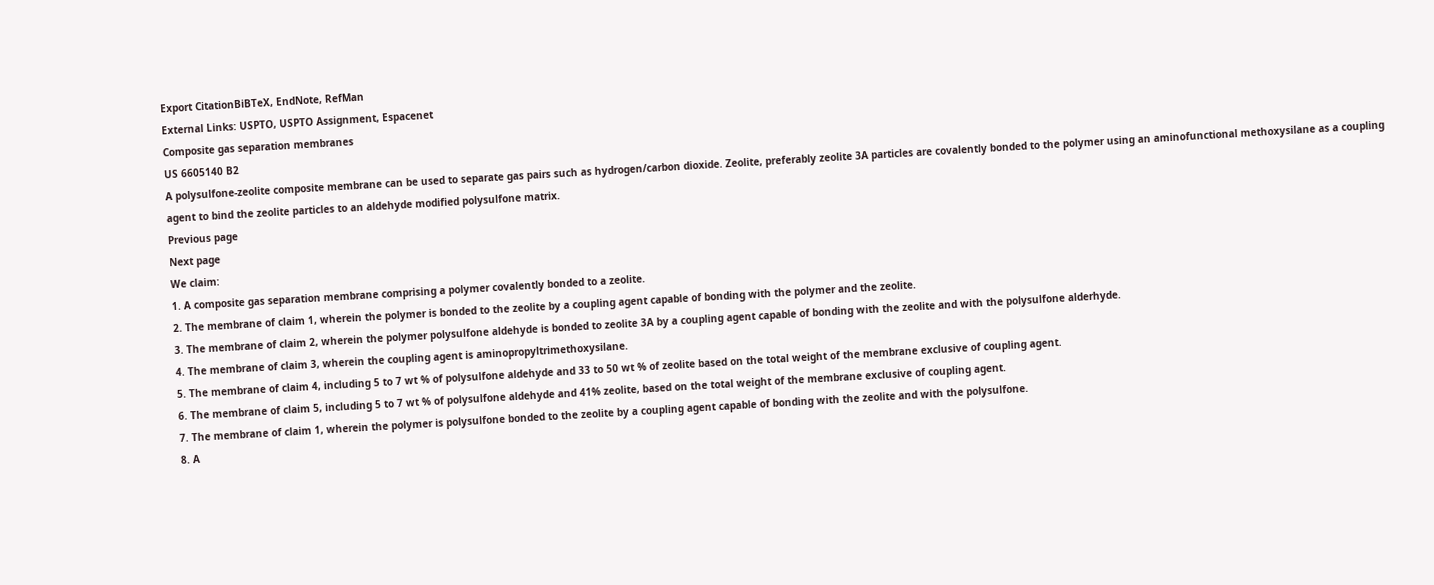Export CitationBiBTeX, EndNote, RefMan
External Links: USPTO, USPTO Assignment, Espacenet
Composite gas separation membranes
US 6605140 B2
A polysulfone-zeolite composite membrane can be used to separate gas pairs such as hydrogen/carbon dioxide. Zeolite, preferably zeolite 3A particles are covalently bonded to the polymer using an aminofunctional methoxysilane as a coupling agent to bind the zeolite particles to an aldehyde modified polysulfone matrix.
Previous page
Next page
We claim:
1. A composite gas separation membrane comprising a polymer covalently bonded to a zeolite.
2. The membrane of claim 1, wherein the polymer is bonded to the zeolite by a coupling agent capable of bonding with the polymer and the zeolite.
3. The membrane of claim 2, wherein the polymer polysulfone aldehyde is bonded to zeolite 3A by a coupling agent capable of bonding with the zeolite and with the polysulfone alderhyde.
4. The membrane of claim 3, wherein the coupling agent is aminopropyltrimethoxysilane.
5. The membrane of claim 4, including 5 to 7 wt % of polysulfone aldehyde and 33 to 50 wt % of zeolite based on the total weight of the membrane exclusive of coupling agent.
6. The membrane of claim 5, including 5 to 7 wt % of polysulfone aldehyde and 41% zeolite, based on the total weight of the membrane exclusive of coupling agent.
7. The membrane of claim 1, wherein the polymer is polysulfone bonded to the zeolite by a coupling agent capable of bonding with the zeolite and with the polysulfone.
8. A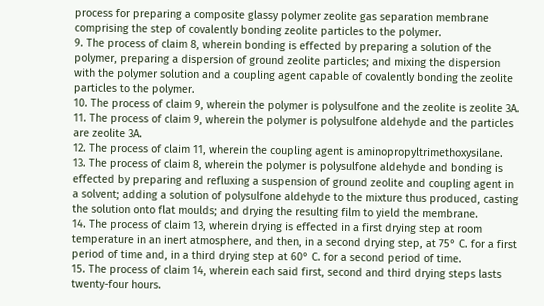process for preparing a composite glassy polymer zeolite gas separation membrane comprising the step of covalently bonding zeolite particles to the polymer.
9. The process of claim 8, wherein bonding is effected by preparing a solution of the polymer, preparing a dispersion of ground zeolite particles; and mixing the dispersion with the polymer solution and a coupling agent capable of covalently bonding the zeolite particles to the polymer.
10. The process of claim 9, wherein the polymer is polysulfone and the zeolite is zeolite 3A.
11. The process of claim 9, wherein the polymer is polysulfone aldehyde and the particles are zeolite 3A.
12. The process of claim 11, wherein the coupling agent is aminopropyltrimethoxysilane.
13. The process of claim 8, wherein the polymer is polysulfone aldehyde and bonding is effected by preparing and refluxing a suspension of ground zeolite and coupling agent in a solvent; adding a solution of polysulfone aldehyde to the mixture thus produced, casting the solution onto flat moulds; and drying the resulting film to yield the membrane.
14. The process of claim 13, wherein drying is effected in a first drying step at room temperature in an inert atmosphere, and then, in a second drying step, at 75° C. for a first period of time and, in a third drying step at 60° C. for a second period of time.
15. The process of claim 14, wherein each said first, second and third drying steps lasts twenty-four hours.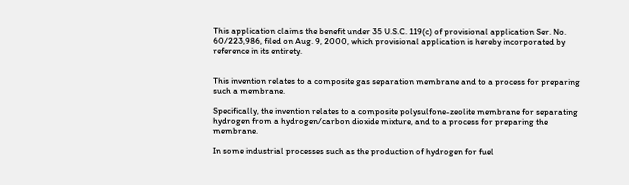This application claims the benefit under 35 U.S.C. 119(c) of provisional application Ser. No. 60/223,986, filed on Aug. 9, 2000, which provisional application is hereby incorporated by reference in its entirety.


This invention relates to a composite gas separation membrane and to a process for preparing such a membrane.

Specifically, the invention relates to a composite polysulfone-zeolite membrane for separating hydrogen from a hydrogen/carbon dioxide mixture, and to a process for preparing the membrane.

In some industrial processes such as the production of hydrogen for fuel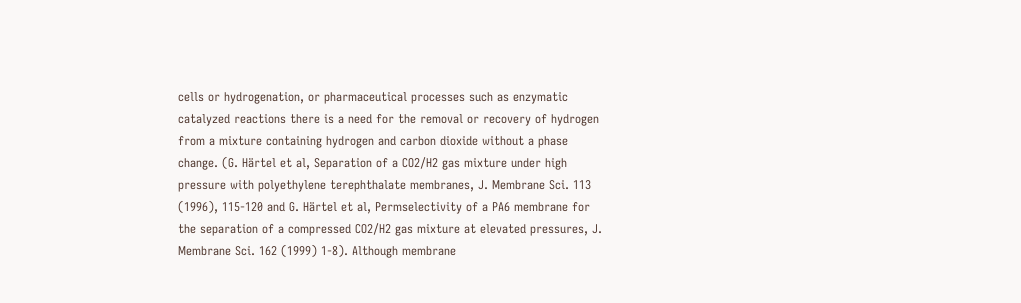cells or hydrogenation, or pharmaceutical processes such as enzymatic catalyzed reactions there is a need for the removal or recovery of hydrogen from a mixture containing hydrogen and carbon dioxide without a phase change. (G. Härtel et al, Separation of a CO2/H2 gas mixture under high pressure with polyethylene terephthalate membranes, J. Membrane Sci. 113 (1996), 115-120 and G. Härtel et al, Permselectivity of a PA6 membrane for the separation of a compressed CO2/H2 gas mixture at elevated pressures, J. Membrane Sci. 162 (1999) 1-8). Although membrane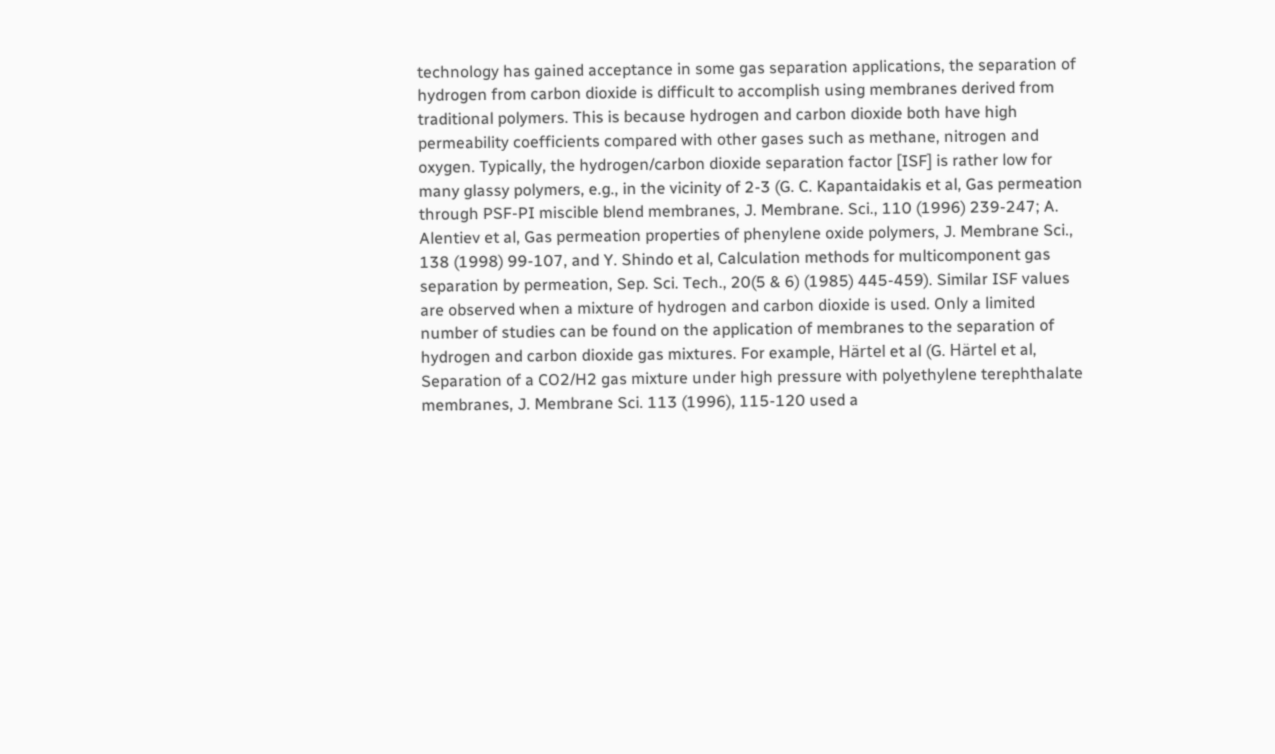technology has gained acceptance in some gas separation applications, the separation of hydrogen from carbon dioxide is difficult to accomplish using membranes derived from traditional polymers. This is because hydrogen and carbon dioxide both have high permeability coefficients compared with other gases such as methane, nitrogen and oxygen. Typically, the hydrogen/carbon dioxide separation factor [ISF] is rather low for many glassy polymers, e.g., in the vicinity of 2-3 (G. C. Kapantaidakis et al, Gas permeation through PSF-PI miscible blend membranes, J. Membrane. Sci., 110 (1996) 239-247; A. Alentiev et al, Gas permeation properties of phenylene oxide polymers, J. Membrane Sci., 138 (1998) 99-107, and Y. Shindo et al, Calculation methods for multicomponent gas separation by permeation, Sep. Sci. Tech., 20(5 & 6) (1985) 445-459). Similar ISF values are observed when a mixture of hydrogen and carbon dioxide is used. Only a limited number of studies can be found on the application of membranes to the separation of hydrogen and carbon dioxide gas mixtures. For example, Härtel et al (G. Härtel et al, Separation of a CO2/H2 gas mixture under high pressure with polyethylene terephthalate membranes, J. Membrane Sci. 113 (1996), 115-120 used a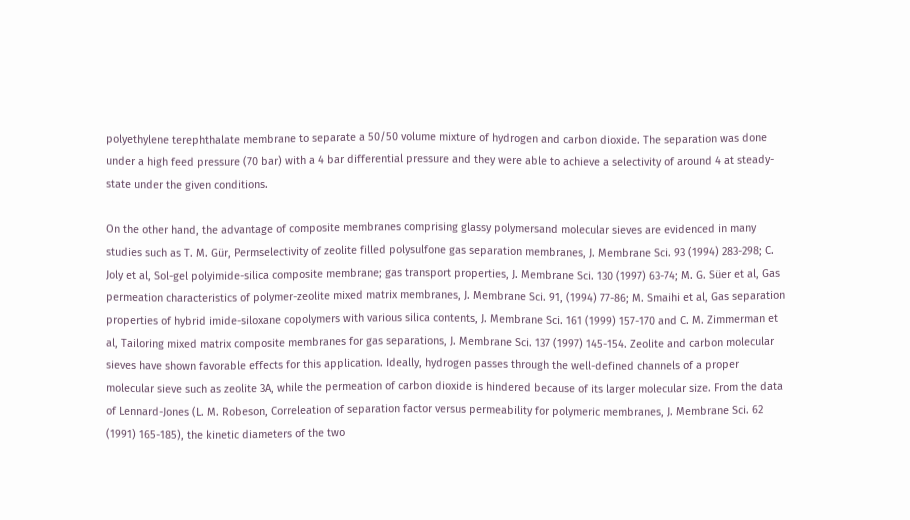polyethylene terephthalate membrane to separate a 50/50 volume mixture of hydrogen and carbon dioxide. The separation was done under a high feed pressure (70 bar) with a 4 bar differential pressure and they were able to achieve a selectivity of around 4 at steady-state under the given conditions.

On the other hand, the advantage of composite membranes comprising glassy polymersand molecular sieves are evidenced in many studies such as T. M. Gür, Permselectivity of zeolite filled polysulfone gas separation membranes, J. Membrane Sci. 93 (1994) 283-298; C. Joly et al, Sol-gel polyimide-silica composite membrane; gas transport properties, J. Membrane Sci. 130 (1997) 63-74; M. G. Süer et al, Gas permeation characteristics of polymer-zeolite mixed matrix membranes, J. Membrane Sci. 91, (1994) 77-86; M. Smaihi et al, Gas separation properties of hybrid imide-siloxane copolymers with various silica contents, J. Membrane Sci. 161 (1999) 157-170 and C. M. Zimmerman et al, Tailoring mixed matrix composite membranes for gas separations, J. Membrane Sci. 137 (1997) 145-154. Zeolite and carbon molecular sieves have shown favorable effects for this application. Ideally, hydrogen passes through the well-defined channels of a proper molecular sieve such as zeolite 3A, while the permeation of carbon dioxide is hindered because of its larger molecular size. From the data of Lennard-Jones (L. M. Robeson, Correleation of separation factor versus permeability for polymeric membranes, J. Membrane Sci. 62 (1991) 165-185), the kinetic diameters of the two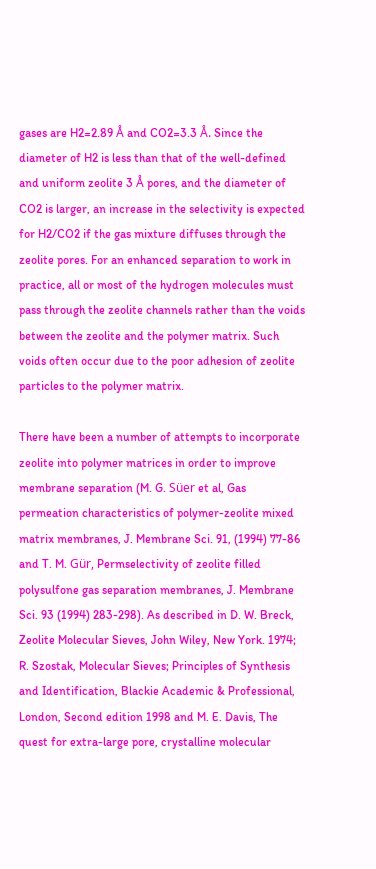gases are H2=2.89 Å and CO2=3.3 Å. Since the diameter of H2 is less than that of the well-defined and uniform zeolite 3 Å pores, and the diameter of CO2 is larger, an increase in the selectivity is expected for H2/CO2 if the gas mixture diffuses through the zeolite pores. For an enhanced separation to work in practice, all or most of the hydrogen molecules must pass through the zeolite channels rather than the voids between the zeolite and the polymer matrix. Such voids often occur due to the poor adhesion of zeolite particles to the polymer matrix.

There have been a number of attempts to incorporate zeolite into polymer matrices in order to improve membrane separation (M. G. Süer et al, Gas permeation characteristics of polymer-zeolite mixed matrix membranes, J. Membrane Sci. 91, (1994) 77-86 and T. M. Gür, Permselectivity of zeolite filled polysulfone gas separation membranes, J. Membrane Sci. 93 (1994) 283-298). As described in D. W. Breck, Zeolite Molecular Sieves, John Wiley, New York. 1974; R. Szostak, Molecular Sieves; Principles of Synthesis and Identification, Blackie Academic & Professional, London, Second edition 1998 and M. E. Davis, The quest for extra-large pore, crystalline molecular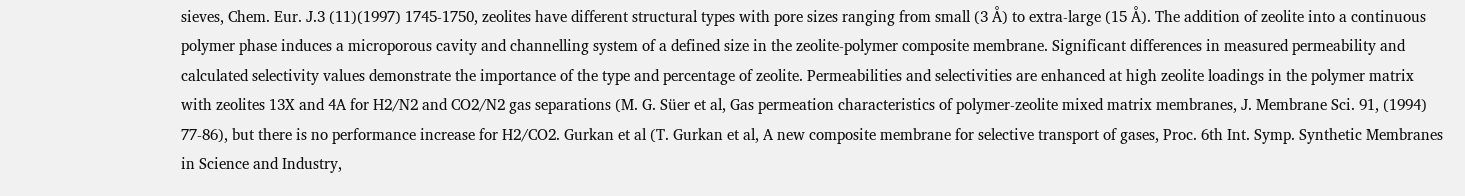sieves, Chem. Eur. J.3 (11)(1997) 1745-1750, zeolites have different structural types with pore sizes ranging from small (3 Å) to extra-large (15 Å). The addition of zeolite into a continuous polymer phase induces a microporous cavity and channelling system of a defined size in the zeolite-polymer composite membrane. Significant differences in measured permeability and calculated selectivity values demonstrate the importance of the type and percentage of zeolite. Permeabilities and selectivities are enhanced at high zeolite loadings in the polymer matrix with zeolites 13X and 4A for H2/N2 and CO2/N2 gas separations (M. G. Süer et al, Gas permeation characteristics of polymer-zeolite mixed matrix membranes, J. Membrane Sci. 91, (1994) 77-86), but there is no performance increase for H2/CO2. Gurkan et al (T. Gurkan et al, A new composite membrane for selective transport of gases, Proc. 6th Int. Symp. Synthetic Membranes in Science and Industry,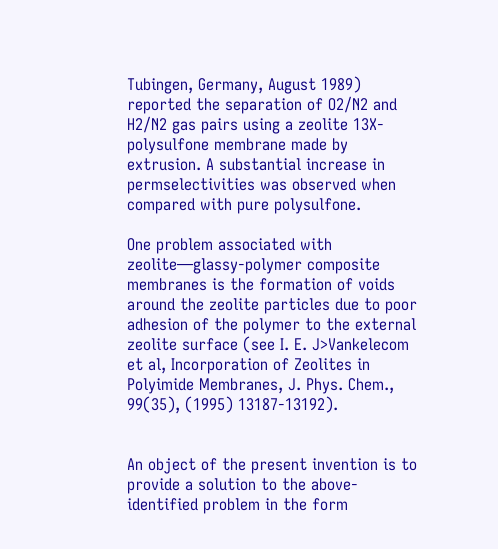Tubingen, Germany, August 1989) reported the separation of O2/N2 and H2/N2 gas pairs using a zeolite 13X-polysulfone membrane made by extrusion. A substantial increase in permselectivities was observed when compared with pure polysulfone.

One problem associated with zeolite—glassy-polymer composite membranes is the formation of voids around the zeolite particles due to poor adhesion of the polymer to the external zeolite surface (see I. E. J>Vankelecom et al, Incorporation of Zeolites in Polyimide Membranes, J. Phys. Chem., 99(35), (1995) 13187-13192).


An object of the present invention is to provide a solution to the above-identified problem in the form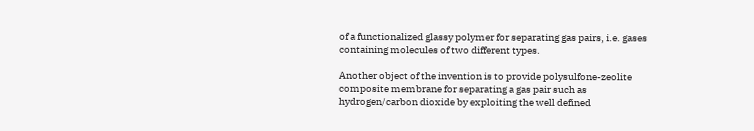of a functionalized glassy polymer for separating gas pairs, i.e. gases containing molecules of two different types.

Another object of the invention is to provide polysulfone-zeolite composite membrane for separating a gas pair such as hydrogen/carbon dioxide by exploiting the well defined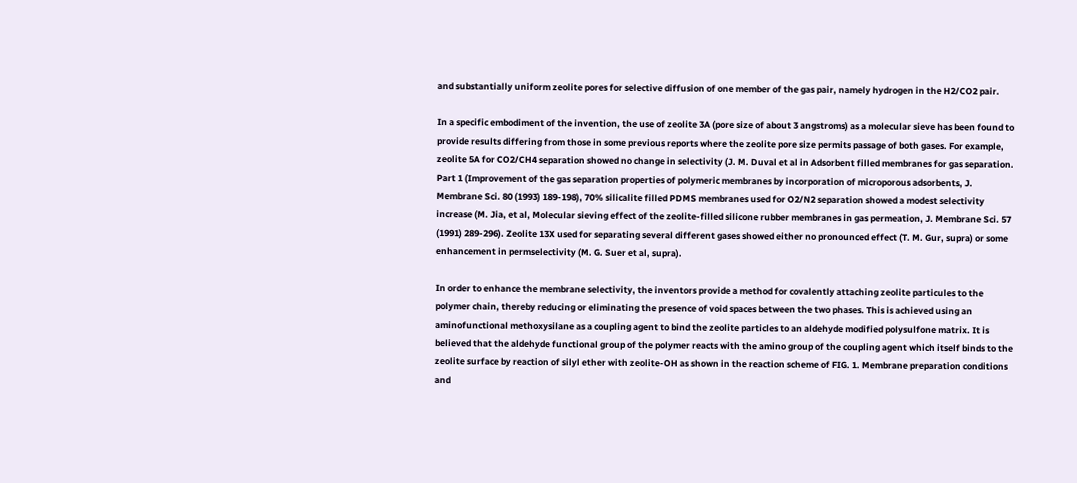and substantially uniform zeolite pores for selective diffusion of one member of the gas pair, namely hydrogen in the H2/CO2 pair.

In a specific embodiment of the invention, the use of zeolite 3A (pore size of about 3 angstroms) as a molecular sieve has been found to provide results differing from those in some previous reports where the zeolite pore size permits passage of both gases. For example, zeolite 5A for CO2/CH4 separation showed no change in selectivity (J. M. Duval et al in Adsorbent filled membranes for gas separation. Part 1 (Improvement of the gas separation properties of polymeric membranes by incorporation of microporous adsorbents, J. Membrane Sci. 80 (1993) 189-198), 70% silicalite filled PDMS membranes used for O2/N2 separation showed a modest selectivity increase (M. Jia, et al, Molecular sieving effect of the zeolite-filled silicone rubber membranes in gas permeation, J. Membrane Sci. 57 (1991) 289-296). Zeolite 13X used for separating several different gases showed either no pronounced effect (T. M. Gur, supra) or some enhancement in permselectivity (M. G. Suer et al, supra).

In order to enhance the membrane selectivity, the inventors provide a method for covalently attaching zeolite particules to the polymer chain, thereby reducing or eliminating the presence of void spaces between the two phases. This is achieved using an aminofunctional methoxysilane as a coupling agent to bind the zeolite particles to an aldehyde modified polysulfone matrix. It is believed that the aldehyde functional group of the polymer reacts with the amino group of the coupling agent which itself binds to the zeolite surface by reaction of silyl ether with zeolite-OH as shown in the reaction scheme of FIG. 1. Membrane preparation conditions and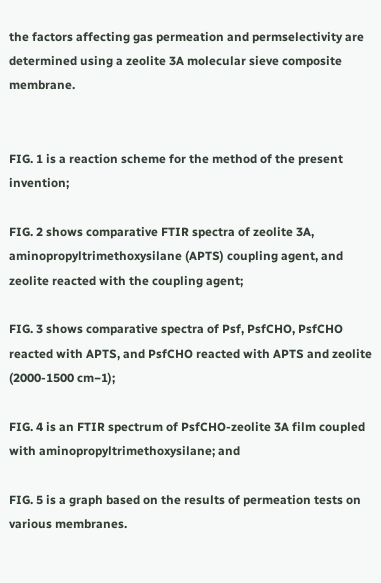the factors affecting gas permeation and permselectivity are determined using a zeolite 3A molecular sieve composite membrane.


FIG. 1 is a reaction scheme for the method of the present invention;

FIG. 2 shows comparative FTIR spectra of zeolite 3A, aminopropyltrimethoxysilane (APTS) coupling agent, and zeolite reacted with the coupling agent;

FIG. 3 shows comparative spectra of Psf, PsfCHO, PsfCHO reacted with APTS, and PsfCHO reacted with APTS and zeolite (2000-1500 cm−1);

FIG. 4 is an FTIR spectrum of PsfCHO-zeolite 3A film coupled with aminopropyltrimethoxysilane; and

FIG. 5 is a graph based on the results of permeation tests on various membranes.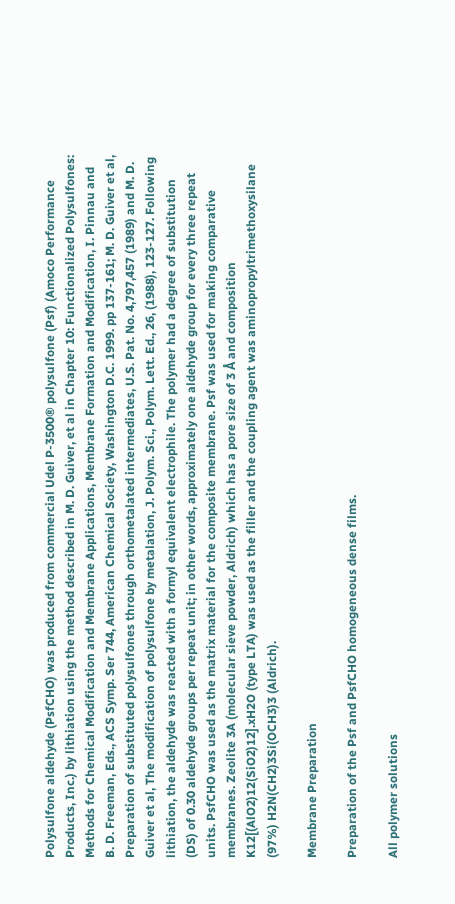Polysulfone aldehyde (PsfCHO) was produced from commercial Udel P-3500® polysulfone (Psf) (Amoco Performance Products, Inc.) by lithiation using the method described in M. D. Guiver, et al in Chapter 10: Functionalized Polysulfones: Methods for Chemical Modification and Membrane Applications, Membrane Formation and Modification, I. Pinnau and B. D. Freeman, Eds., ACS Symp. Ser 744, American Chemical Society, Washington D.C. 1999. pp 137-161; M. D. Guiver et al, Preparation of substituted polysulfones through orthometalated intermediates, U.S. Pat. No. 4,797,457 (1989) and M. D. Guiver et al, The modification of polysulfone by metalation, J. Polym. Sci., Polym. Lett. Ed., 26, (1988), 123-127. Following lithiation, the aldehyde was reacted with a formyl equivalent electrophile. The polymer had a degree of substitution (DS) of 0.30 aldehyde groups per repeat unit; in other words, approximately one aldehyde group for every three repeat units. PsfCHO was used as the matrix material for the composite membrane. Psf was used for making comparative membranes. Zeolite 3A (molecular sieve powder, Aldrich) which has a pore size of 3 Å and composition K12[(AlO2)12(SiO2)12].xH2O (type LTA) was used as the filler and the coupling agent was aminopropyltrimethoxysilane (97%) H2N(CH2)3Si(OCH3)3 (Aldrich).

Membrane Preparation

Preparation of the Psf and PsfCHO homogeneous dense films.

All polymer solutions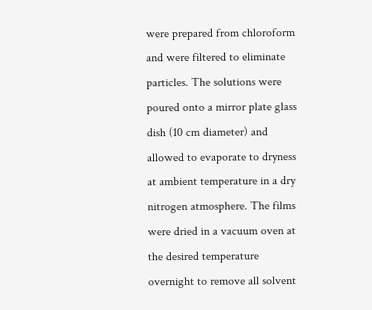were prepared from chloroform and were filtered to eliminate particles. The solutions were poured onto a mirror plate glass dish (10 cm diameter) and allowed to evaporate to dryness at ambient temperature in a dry nitrogen atmosphere. The films were dried in a vacuum oven at the desired temperature overnight to remove all solvent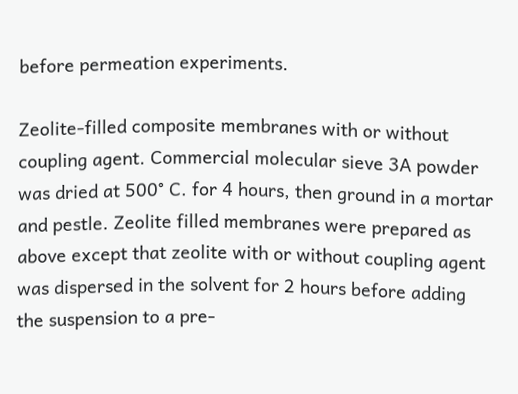before permeation experiments.

Zeolite-filled composite membranes with or without coupling agent. Commercial molecular sieve 3A powder was dried at 500° C. for 4 hours, then ground in a mortar and pestle. Zeolite filled membranes were prepared as above except that zeolite with or without coupling agent was dispersed in the solvent for 2 hours before adding the suspension to a pre-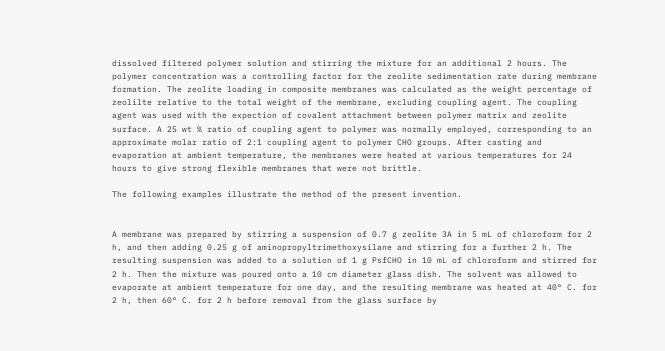dissolved filtered polymer solution and stirring the mixture for an additional 2 hours. The polymer concentration was a controlling factor for the zeolite sedimentation rate during membrane formation. The zeolite loading in composite membranes was calculated as the weight percentage of zeolilte relative to the total weight of the membrane, excluding coupling agent. The coupling agent was used with the expection of covalent attachment between polymer matrix and zeolite surface. A 25 wt % ratio of coupling agent to polymer was normally employed, corresponding to an approximate molar ratio of 2:1 coupling agent to polymer CHO groups. After casting and evaporation at ambient temperature, the membranes were heated at various temperatures for 24 hours to give strong flexible membranes that were not brittle.

The following examples illustrate the method of the present invention.


A membrane was prepared by stirring a suspension of 0.7 g zeolite 3A in 5 mL of chloroform for 2 h, and then adding 0.25 g of aminopropyltrimethoxysilane and stirring for a further 2 h. The resulting suspension was added to a solution of 1 g PsfCHO in 10 mL of chloroform and stirred for 2 h. Then the mixture was poured onto a 10 cm diameter glass dish. The solvent was allowed to evaporate at ambient temperature for one day, and the resulting membrane was heated at 40° C. for 2 h, then 60° C. for 2 h before removal from the glass surface by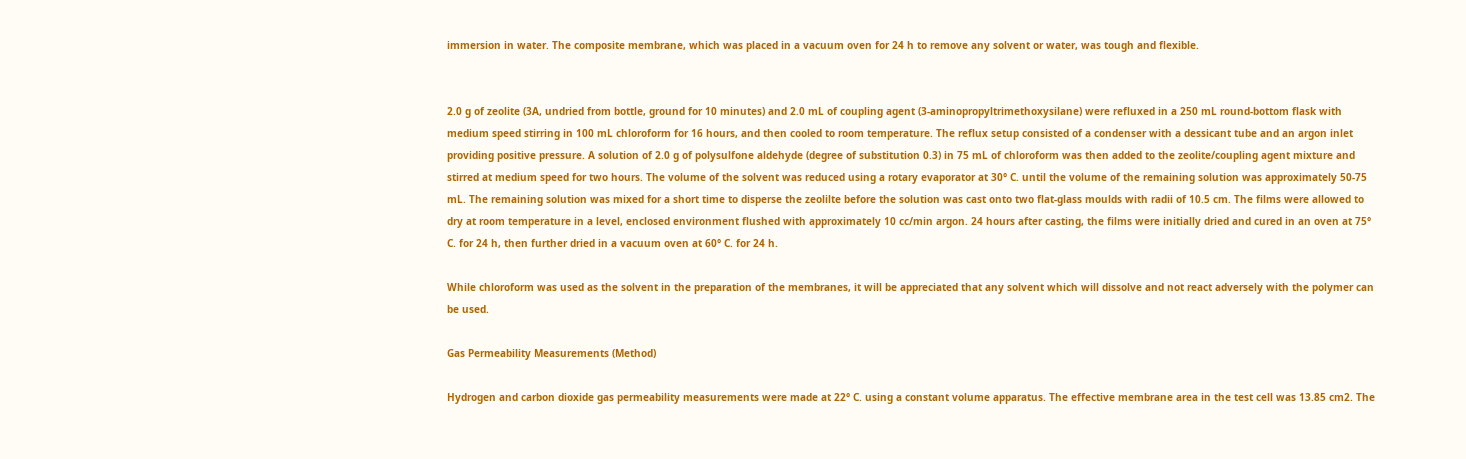immersion in water. The composite membrane, which was placed in a vacuum oven for 24 h to remove any solvent or water, was tough and flexible.


2.0 g of zeolite (3A, undried from bottle, ground for 10 minutes) and 2.0 mL of coupling agent (3-aminopropyltrimethoxysilane) were refluxed in a 250 mL round-bottom flask with medium speed stirring in 100 mL chloroform for 16 hours, and then cooled to room temperature. The reflux setup consisted of a condenser with a dessicant tube and an argon inlet providing positive pressure. A solution of 2.0 g of polysulfone aldehyde (degree of substitution 0.3) in 75 mL of chloroform was then added to the zeolite/coupling agent mixture and stirred at medium speed for two hours. The volume of the solvent was reduced using a rotary evaporator at 30° C. until the volume of the remaining solution was approximately 50-75 mL. The remaining solution was mixed for a short time to disperse the zeolilte before the solution was cast onto two flat-glass moulds with radii of 10.5 cm. The films were allowed to dry at room temperature in a level, enclosed environment flushed with approximately 10 cc/min argon. 24 hours after casting, the films were initially dried and cured in an oven at 75° C. for 24 h, then further dried in a vacuum oven at 60° C. for 24 h.

While chloroform was used as the solvent in the preparation of the membranes, it will be appreciated that any solvent which will dissolve and not react adversely with the polymer can be used.

Gas Permeability Measurements (Method)

Hydrogen and carbon dioxide gas permeability measurements were made at 22° C. using a constant volume apparatus. The effective membrane area in the test cell was 13.85 cm2. The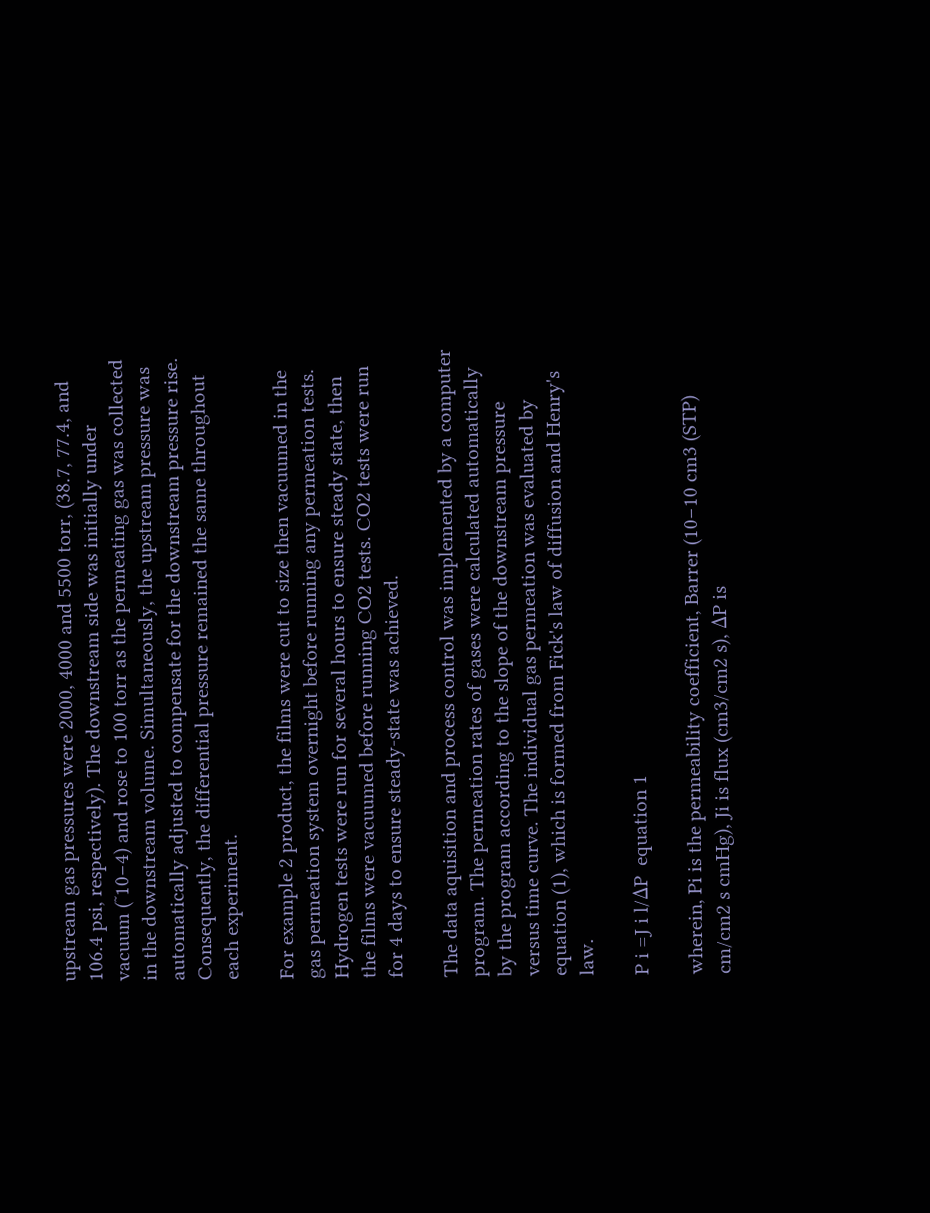upstream gas pressures were 2000, 4000 and 5500 torr, (38.7, 77.4, and 106.4 psi, respectively). The downstream side was initially under vacuum (˜10−4) and rose to 100 torr as the permeating gas was collected in the downstream volume. Simultaneously, the upstream pressure was automatically adjusted to compensate for the downstream pressure rise. Consequently, the differential pressure remained the same throughout each experiment.

For example 2 product, the films were cut to size then vacuumed in the gas permeation system overnight before running any permeation tests. Hydrogen tests were run for several hours to ensure steady state, then the films were vacuumed before running CO2 tests. CO2 tests were run for 4 days to ensure steady-state was achieved.

The data aquisition and process control was implemented by a computer program. The permeation rates of gases were calculated automatically by the program according to the slope of the downstream pressure versus time curve. The individual gas permeation was evaluated by equation (1), which is formed from Fick's law of diffusion and Henry's law.

P i =J i l/ΔP  equation 1

wherein, Pi is the permeability coefficient, Barrer (10−10 cm3 (STP) cm/cm2 s cmHg), Ji is flux (cm3/cm2 s), ΔP is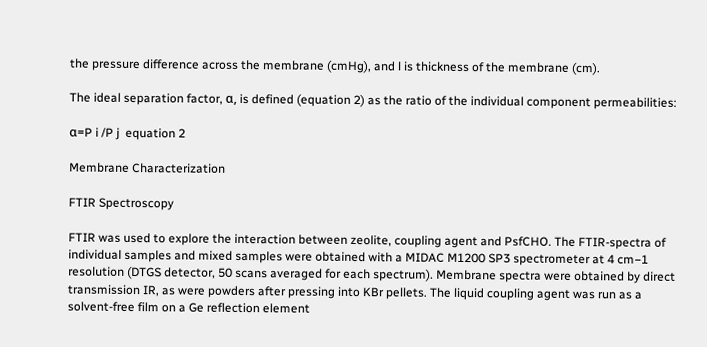the pressure difference across the membrane (cmHg), and l is thickness of the membrane (cm).

The ideal separation factor, α, is defined (equation 2) as the ratio of the individual component permeabilities:

α=P i /P j  equation 2

Membrane Characterization

FTIR Spectroscopy

FTIR was used to explore the interaction between zeolite, coupling agent and PsfCHO. The FTIR-spectra of individual samples and mixed samples were obtained with a MIDAC M1200 SP3 spectrometer at 4 cm−1 resolution (DTGS detector, 50 scans averaged for each spectrum). Membrane spectra were obtained by direct transmission IR, as were powders after pressing into KBr pellets. The liquid coupling agent was run as a solvent-free film on a Ge reflection element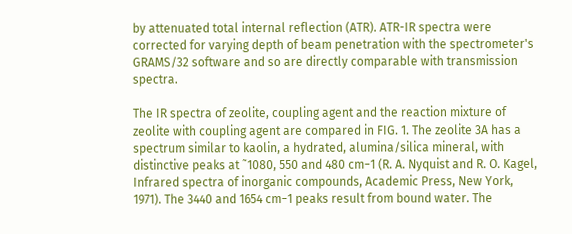by attenuated total internal reflection (ATR). ATR-IR spectra were corrected for varying depth of beam penetration with the spectrometer's GRAMS/32 software and so are directly comparable with transmission spectra.

The IR spectra of zeolite, coupling agent and the reaction mixture of zeolite with coupling agent are compared in FIG. 1. The zeolite 3A has a spectrum similar to kaolin, a hydrated, alumina/silica mineral, with distinctive peaks at ˜1080, 550 and 480 cm−1 (R. A. Nyquist and R. O. Kagel, Infrared spectra of inorganic compounds, Academic Press, New York, 1971). The 3440 and 1654 cm−1 peaks result from bound water. The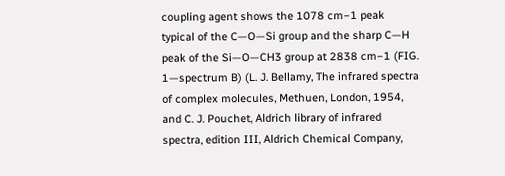coupling agent shows the 1078 cm−1 peak typical of the C—O—Si group and the sharp C—H peak of the Si—O—CH3 group at 2838 cm−1 (FIG. 1—spectrum B) (L. J. Bellamy, The infrared spectra of complex molecules, Methuen, London, 1954, and C. J. Pouchet, Aldrich library of infrared spectra, edition III, Aldrich Chemical Company,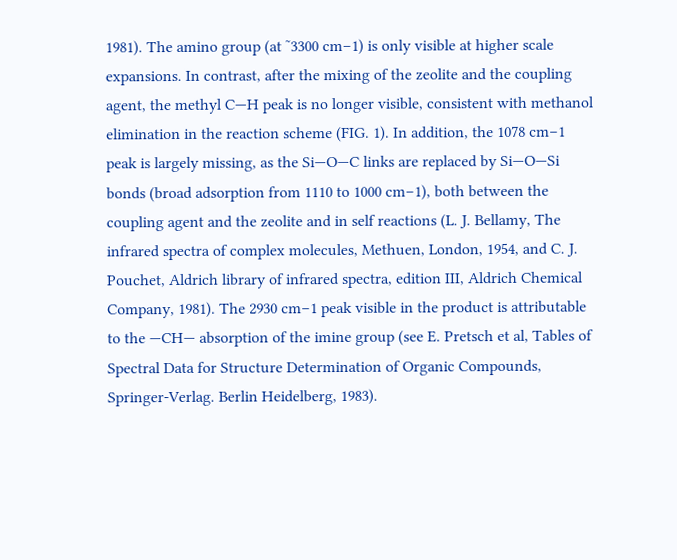1981). The amino group (at ˜3300 cm−1) is only visible at higher scale expansions. In contrast, after the mixing of the zeolite and the coupling agent, the methyl C—H peak is no longer visible, consistent with methanol elimination in the reaction scheme (FIG. 1). In addition, the 1078 cm−1 peak is largely missing, as the Si—O—C links are replaced by Si—O—Si bonds (broad adsorption from 1110 to 1000 cm−1), both between the coupling agent and the zeolite and in self reactions (L. J. Bellamy, The infrared spectra of complex molecules, Methuen, London, 1954, and C. J. Pouchet, Aldrich library of infrared spectra, edition III, Aldrich Chemical Company, 1981). The 2930 cm−1 peak visible in the product is attributable to the —CH— absorption of the imine group (see E. Pretsch et al, Tables of Spectral Data for Structure Determination of Organic Compounds, Springer-Verlag. Berlin Heidelberg, 1983).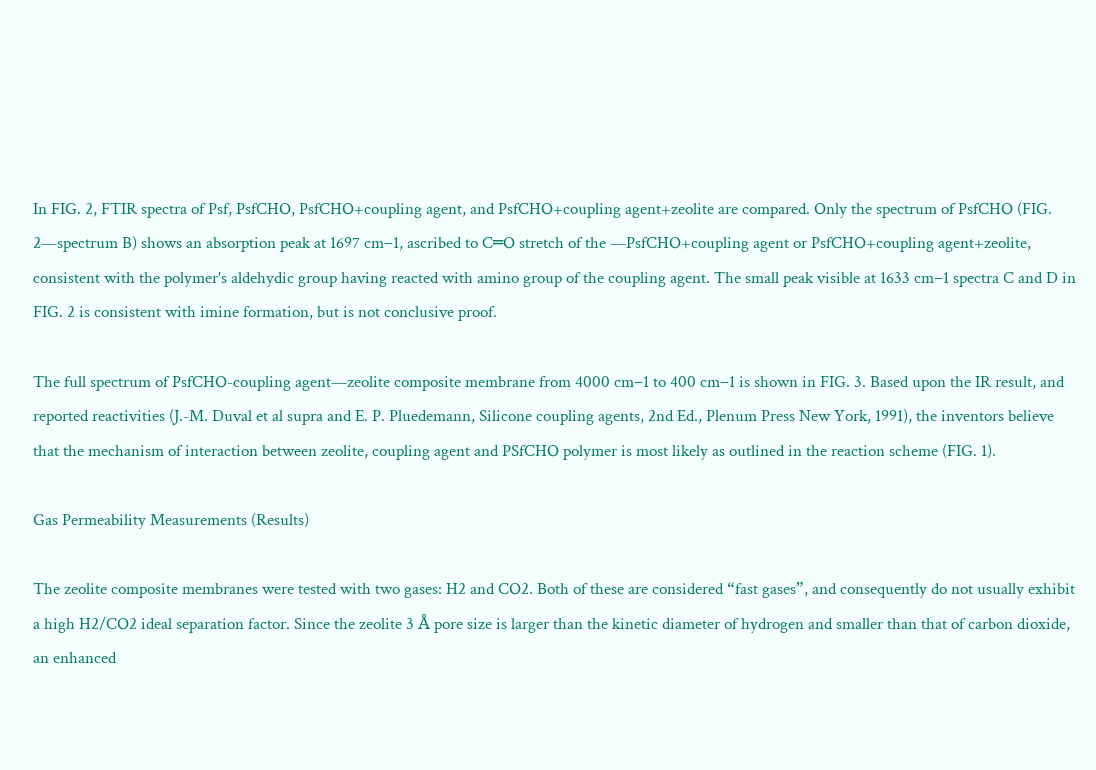In FIG. 2, FTIR spectra of Psf, PsfCHO, PsfCHO+coupling agent, and PsfCHO+coupling agent+zeolite are compared. Only the spectrum of PsfCHO (FIG. 2—spectrum B) shows an absorption peak at 1697 cm−1, ascribed to C═O stretch of the —PsfCHO+coupling agent or PsfCHO+coupling agent+zeolite, consistent with the polymer's aldehydic group having reacted with amino group of the coupling agent. The small peak visible at 1633 cm−1 spectra C and D in FIG. 2 is consistent with imine formation, but is not conclusive proof.

The full spectrum of PsfCHO-coupling agent—zeolite composite membrane from 4000 cm−1 to 400 cm−1 is shown in FIG. 3. Based upon the IR result, and reported reactivities (J.-M. Duval et al supra and E. P. Pluedemann, Silicone coupling agents, 2nd Ed., Plenum Press New York, 1991), the inventors believe that the mechanism of interaction between zeolite, coupling agent and PSfCHO polymer is most likely as outlined in the reaction scheme (FIG. 1).

Gas Permeability Measurements (Results)

The zeolite composite membranes were tested with two gases: H2 and CO2. Both of these are considered “fast gases”, and consequently do not usually exhibit a high H2/CO2 ideal separation factor. Since the zeolite 3 Å pore size is larger than the kinetic diameter of hydrogen and smaller than that of carbon dioxide, an enhanced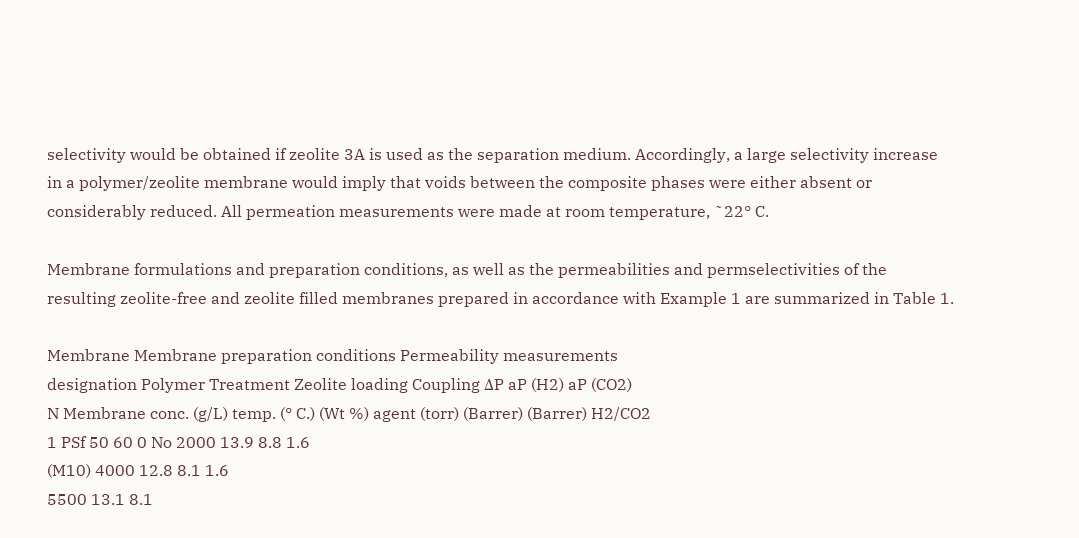selectivity would be obtained if zeolite 3A is used as the separation medium. Accordingly, a large selectivity increase in a polymer/zeolite membrane would imply that voids between the composite phases were either absent or considerably reduced. All permeation measurements were made at room temperature, ˜22° C.

Membrane formulations and preparation conditions, as well as the permeabilities and permselectivities of the resulting zeolite-free and zeolite filled membranes prepared in accordance with Example 1 are summarized in Table 1.

Membrane Membrane preparation conditions Permeability measurements
designation Polymer Treatment Zeolite loading Coupling ΔP aP (H2) aP (CO2)
N Membrane conc. (g/L) temp. (° C.) (Wt %) agent (torr) (Barrer) (Barrer) H2/CO2
1 PSf 50 60 0 No 2000 13.9 8.8 1.6
(M10) 4000 12.8 8.1 1.6
5500 13.1 8.1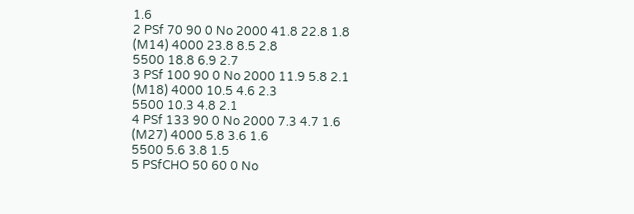1.6
2 PSf 70 90 0 No 2000 41.8 22.8 1.8
(M14) 4000 23.8 8.5 2.8
5500 18.8 6.9 2.7
3 PSf 100 90 0 No 2000 11.9 5.8 2.1
(M18) 4000 10.5 4.6 2.3
5500 10.3 4.8 2.1
4 PSf 133 90 0 No 2000 7.3 4.7 1.6
(M27) 4000 5.8 3.6 1.6
5500 5.6 3.8 1.5
5 PSfCHO 50 60 0 No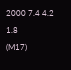2000 7.4 4.2 1.8
(M17)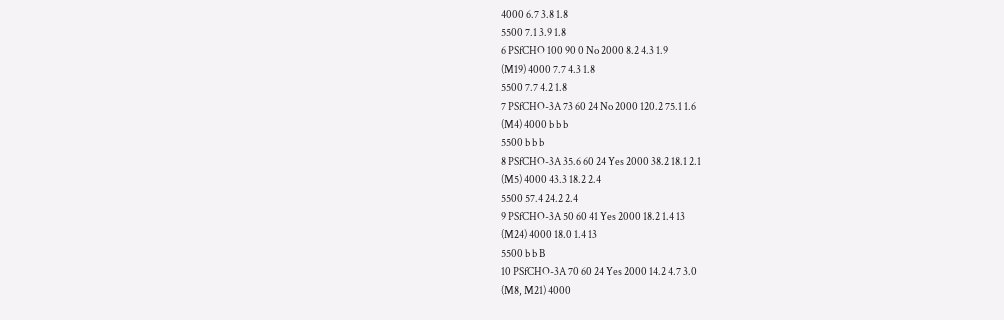4000 6.7 3.8 1.8
5500 7.1 3.9 1.8
6 PSfCHO 100 90 0 No 2000 8.2 4.3 1.9
(M19) 4000 7.7 4.3 1.8
5500 7.7 4.2 1.8
7 PSfCHO-3A 73 60 24 No 2000 120.2 75.1 1.6
(M4) 4000 b b b
5500 b b b
8 PSfCHO-3A 35.6 60 24 Yes 2000 38.2 18.1 2.1
(M5) 4000 43.3 18.2 2.4
5500 57.4 24.2 2.4
9 PSfCHO-3A 50 60 41 Yes 2000 18.2 1.4 13
(M24) 4000 18.0 1.4 13
5500 b b B
10 PSfCHO-3A 70 60 24 Yes 2000 14.2 4.7 3.0
(M8, M21) 4000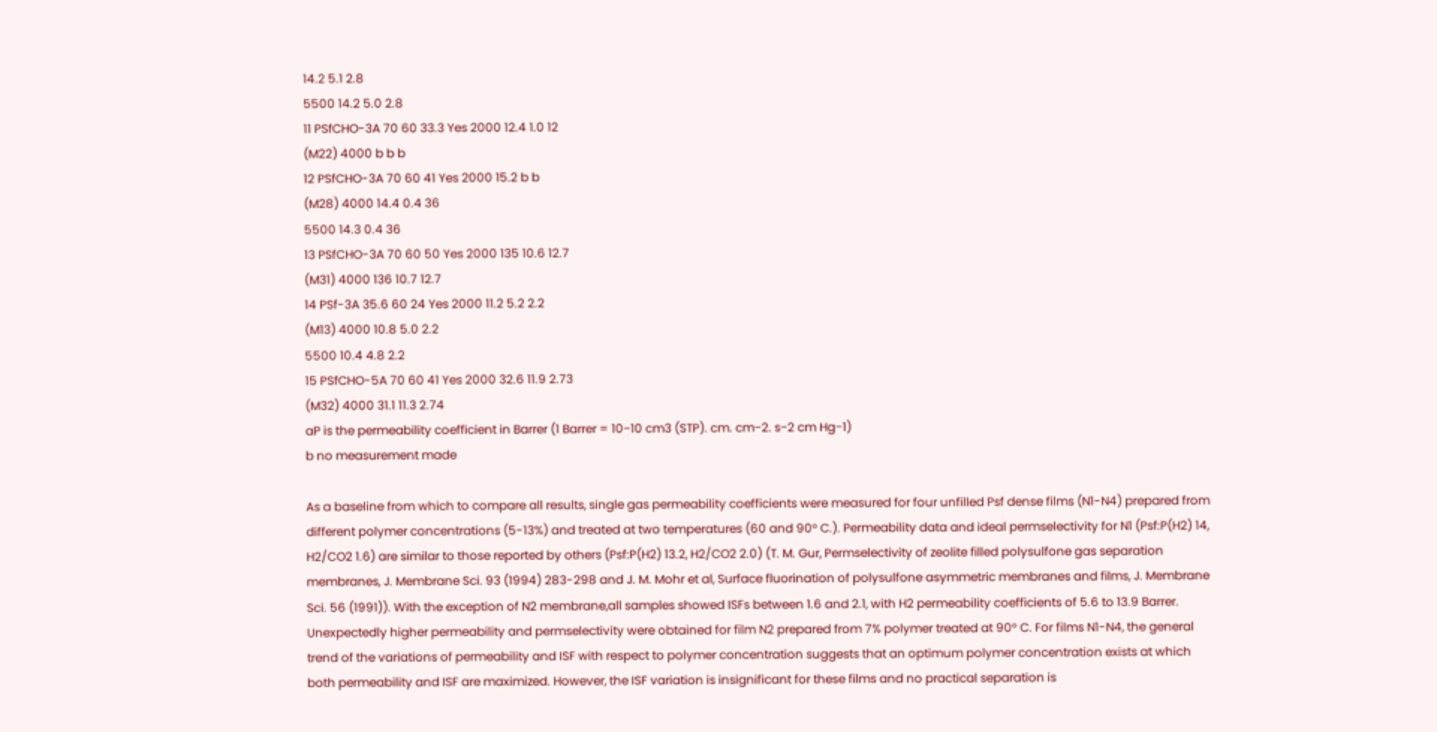14.2 5.1 2.8
5500 14.2 5.0 2.8
11 PSfCHO-3A 70 60 33.3 Yes 2000 12.4 1.0 12
(M22) 4000 b b b
12 PSfCHO-3A 70 60 41 Yes 2000 15.2 b b
(M28) 4000 14.4 0.4 36
5500 14.3 0.4 36
13 PSfCHO-3A 70 60 50 Yes 2000 135 10.6 12.7
(M31) 4000 136 10.7 12.7
14 PSf-3A 35.6 60 24 Yes 2000 11.2 5.2 2.2
(M13) 4000 10.8 5.0 2.2
5500 10.4 4.8 2.2
15 PSfCHO-5A 70 60 41 Yes 2000 32.6 11.9 2.73
(M32) 4000 31.1 11.3 2.74
aP is the permeability coefficient in Barrer (1 Barrer = 10−10 cm3 (STP). cm. cm−2. s−2 cm Hg−1)
b no measurement made

As a baseline from which to compare all results, single gas permeability coefficients were measured for four unfilled Psf dense films (N1-N4) prepared from different polymer concentrations (5-13%) and treated at two temperatures (60 and 90° C.). Permeability data and ideal permselectivity for N1 (Psf:P(H2) 14, H2/CO2 1.6) are similar to those reported by others (Psf:P(H2) 13.2, H2/CO2 2.0) (T. M. Gur, Permselectivity of zeolite filled polysulfone gas separation membranes, J. Membrane Sci. 93 (1994) 283-298 and J. M. Mohr et al, Surface fluorination of polysulfone asymmetric membranes and films, J. Membrane Sci. 56 (1991)). With the exception of N2 membrane,all samples showed ISFs between 1.6 and 2.1, with H2 permeability coefficients of 5.6 to 13.9 Barrer. Unexpectedly higher permeability and permselectivity were obtained for film N2 prepared from 7% polymer treated at 90° C. For films N1-N4, the general trend of the variations of permeability and ISF with respect to polymer concentration suggests that an optimum polymer concentration exists at which both permeability and ISF are maximized. However, the ISF variation is insignificant for these films and no practical separation is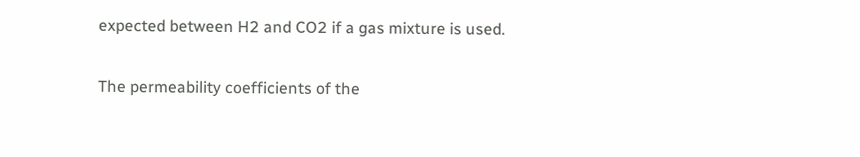expected between H2 and CO2 if a gas mixture is used.

The permeability coefficients of the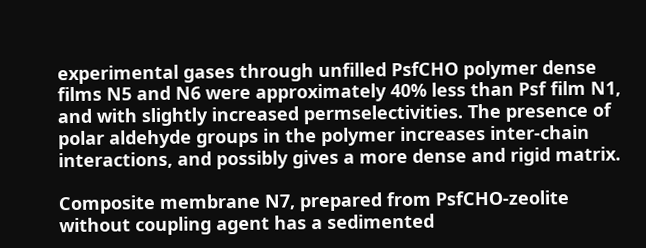experimental gases through unfilled PsfCHO polymer dense films N5 and N6 were approximately 40% less than Psf film N1, and with slightly increased permselectivities. The presence of polar aldehyde groups in the polymer increases inter-chain interactions, and possibly gives a more dense and rigid matrix.

Composite membrane N7, prepared from PsfCHO-zeolite without coupling agent has a sedimented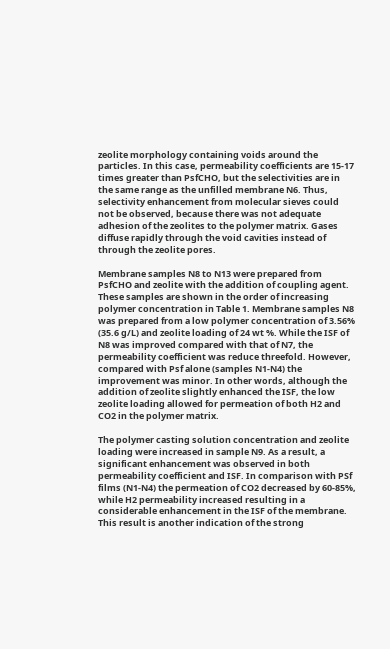zeolite morphology containing voids around the particles. In this case, permeability coefficients are 15-17 times greater than PsfCHO, but the selectivities are in the same range as the unfilled membrane N6. Thus, selectivity enhancement from molecular sieves could not be observed, because there was not adequate adhesion of the zeolites to the polymer matrix. Gases diffuse rapidly through the void cavities instead of through the zeolite pores.

Membrane samples N8 to N13 were prepared from PsfCHO and zeolite with the addition of coupling agent. These samples are shown in the order of increasing polymer concentration in Table 1. Membrane samples N8 was prepared from a low polymer concentration of 3.56% (35.6 g/L) and zeolite loading of 24 wt %. While the ISF of N8 was improved compared with that of N7, the permeability coefficient was reduce threefold. However, compared with Psf alone (samples N1-N4) the improvement was minor. In other words, although the addition of zeolite slightly enhanced the ISF, the low zeolite loading allowed for permeation of both H2 and CO2 in the polymer matrix.

The polymer casting solution concentration and zeolite loading were increased in sample N9. As a result, a significant enhancement was observed in both permeability coefficient and ISF. In comparison with PSf films (N1-N4) the permeation of CO2 decreased by 60-85%, while H2 permeability increased resulting in a considerable enhancement in the ISF of the membrane. This result is another indication of the strong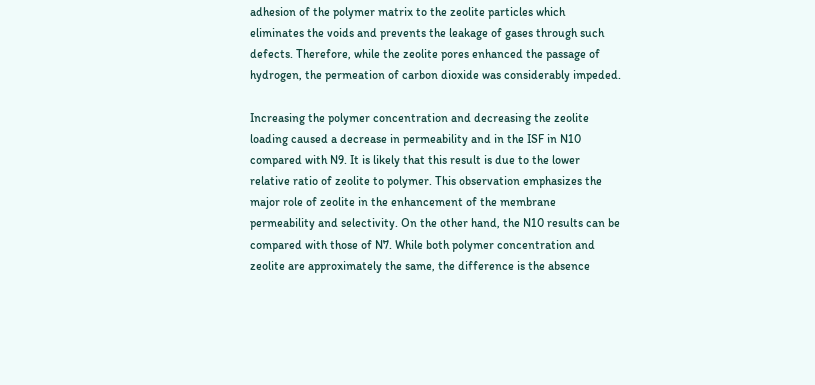adhesion of the polymer matrix to the zeolite particles which eliminates the voids and prevents the leakage of gases through such defects. Therefore, while the zeolite pores enhanced the passage of hydrogen, the permeation of carbon dioxide was considerably impeded.

Increasing the polymer concentration and decreasing the zeolite loading caused a decrease in permeability and in the ISF in N10 compared with N9. It is likely that this result is due to the lower relative ratio of zeolite to polymer. This observation emphasizes the major role of zeolite in the enhancement of the membrane permeability and selectivity. On the other hand, the N10 results can be compared with those of N7. While both polymer concentration and zeolite are approximately the same, the difference is the absence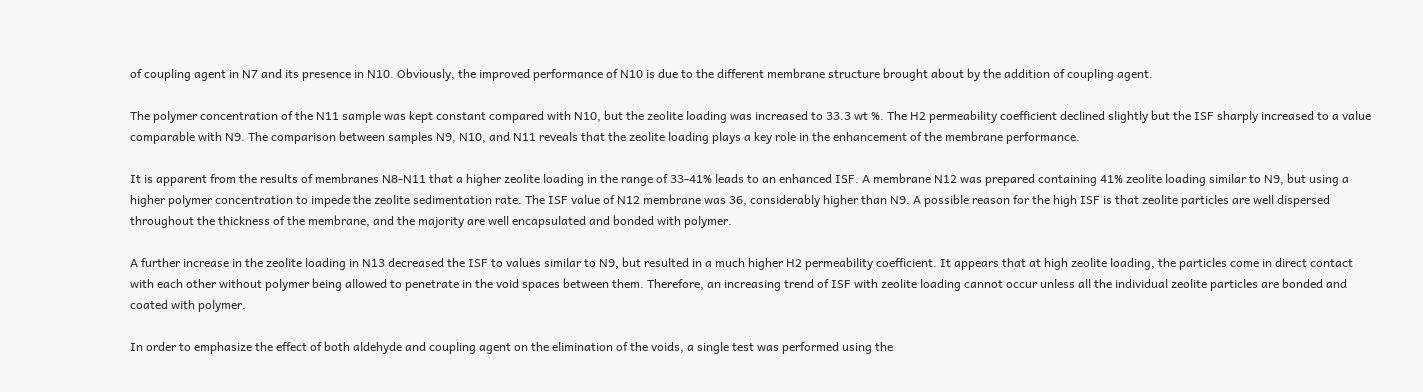of coupling agent in N7 and its presence in N10. Obviously, the improved performance of N10 is due to the different membrane structure brought about by the addition of coupling agent.

The polymer concentration of the N11 sample was kept constant compared with N10, but the zeolite loading was increased to 33.3 wt %. The H2 permeability coefficient declined slightly but the ISF sharply increased to a value comparable with N9. The comparison between samples N9, N10, and N11 reveals that the zeolite loading plays a key role in the enhancement of the membrane performance.

It is apparent from the results of membranes N8-N11 that a higher zeolite loading in the range of 33-41% leads to an enhanced ISF. A membrane N12 was prepared containing 41% zeolite loading similar to N9, but using a higher polymer concentration to impede the zeolite sedimentation rate. The ISF value of N12 membrane was 36, considerably higher than N9. A possible reason for the high ISF is that zeolite particles are well dispersed throughout the thickness of the membrane, and the majority are well encapsulated and bonded with polymer.

A further increase in the zeolite loading in N13 decreased the ISF to values similar to N9, but resulted in a much higher H2 permeability coefficient. It appears that at high zeolite loading, the particles come in direct contact with each other without polymer being allowed to penetrate in the void spaces between them. Therefore, an increasing trend of ISF with zeolite loading cannot occur unless all the individual zeolite particles are bonded and coated with polymer.

In order to emphasize the effect of both aldehyde and coupling agent on the elimination of the voids, a single test was performed using the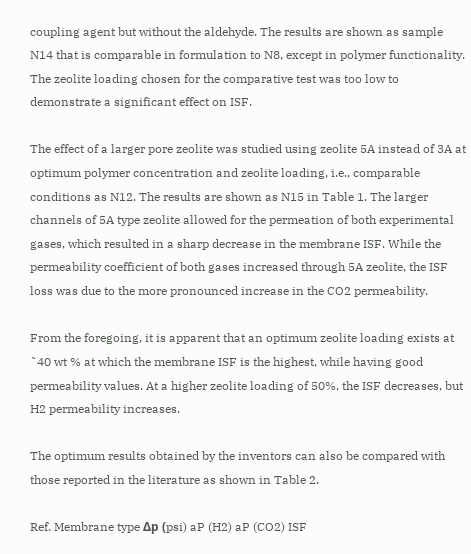coupling agent but without the aldehyde. The results are shown as sample N14 that is comparable in formulation to N8, except in polymer functionality. The zeolite loading chosen for the comparative test was too low to demonstrate a significant effect on ISF.

The effect of a larger pore zeolite was studied using zeolite 5A instead of 3A at optimum polymer concentration and zeolite loading, i.e., comparable conditions as N12. The results are shown as N15 in Table 1. The larger channels of 5A type zeolite allowed for the permeation of both experimental gases, which resulted in a sharp decrease in the membrane ISF. While the permeability coefficient of both gases increased through 5A zeolite, the ISF loss was due to the more pronounced increase in the CO2 permeability.

From the foregoing, it is apparent that an optimum zeolite loading exists at ˜40 wt % at which the membrane ISF is the highest, while having good permeability values. At a higher zeolite loading of 50%, the ISF decreases, but H2 permeability increases.

The optimum results obtained by the inventors can also be compared with those reported in the literature as shown in Table 2.

Ref. Membrane type Δp (psi) aP (H2) aP (CO2) ISF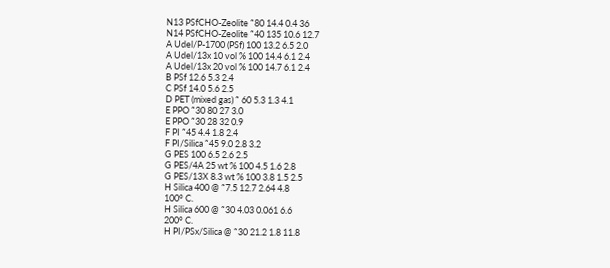N13 PSfCHO-Zeolite ˜80 14.4 0.4 36
N14 PSfCHO-Zeolite ˜40 135 10.6 12.7
A Udel/P-1700 (PSf) 100 13.2 6.5 2.0
A Udel/13x 10 vol % 100 14.4 6.1 2.4
A Udel/13x 20 vol % 100 14.7 6.1 2.4
B PSf 12.6 5.3 2.4
C PSf 14.0 5.6 2.5
D PET (mixed gas) ˜ 60 5.3 1.3 4.1
E PPO ˜30 80 27 3.0
E PPO ˜30 28 32 0.9
F PI ˜45 4.4 1.8 2.4
F PI/Silica ˜45 9.0 2.8 3.2
G PES 100 6.5 2.6 2.5
G PES/4A 25 wt % 100 4.5 1.6 2.8
G PES/13X 8.3 wt % 100 3.8 1.5 2.5
H Silica 400 @ ˜7.5 12.7 2.64 4.8
100° C.
H Silica 600 @ ˜30 4.03 0.061 6.6
200° C.
H PI/PSx/Silica @ ˜30 21.2 1.8 11.8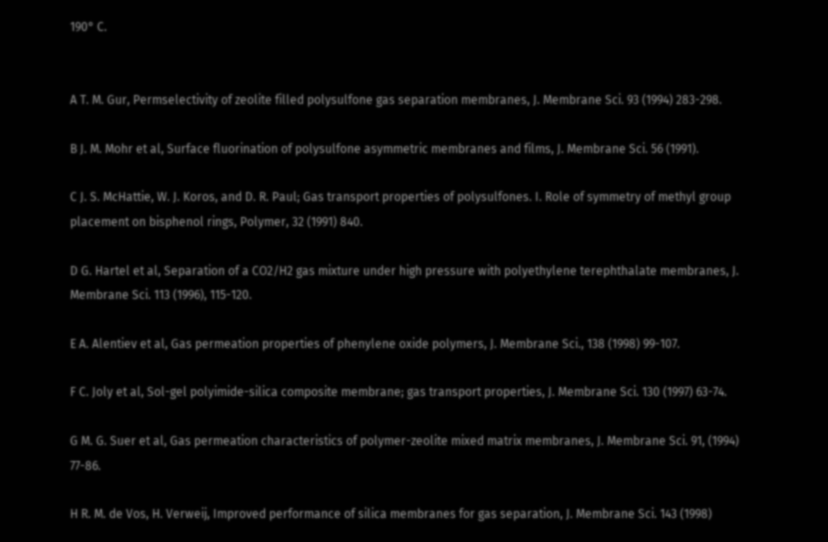190° C.


A T. M. Gur, Permselectivity of zeolite filled polysulfone gas separation membranes, J. Membrane Sci. 93 (1994) 283-298.

B J. M. Mohr et al, Surface fluorination of polysulfone asymmetric membranes and films, J. Membrane Sci. 56 (1991).

C J. S. McHattie, W. J. Koros, and D. R. Paul; Gas transport properties of polysulfones. I. Role of symmetry of methyl group placement on bisphenol rings, Polymer, 32 (1991) 840.

D G. Hartel et al, Separation of a CO2/H2 gas mixture under high pressure with polyethylene terephthalate membranes, J. Membrane Sci. 113 (1996), 115-120.

E A. Alentiev et al, Gas permeation properties of phenylene oxide polymers, J. Membrane Sci., 138 (1998) 99-107.

F C. Joly et al, Sol-gel polyimide-silica composite membrane; gas transport properties, J. Membrane Sci. 130 (1997) 63-74.

G M. G. Suer et al, Gas permeation characteristics of polymer-zeolite mixed matrix membranes, J. Membrane Sci. 91, (1994) 77-86.

H R. M. de Vos, H. Verweij, Improved performance of silica membranes for gas separation, J. Membrane Sci. 143 (1998)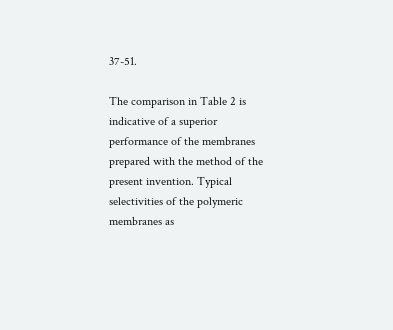37-51.

The comparison in Table 2 is indicative of a superior performance of the membranes prepared with the method of the present invention. Typical selectivities of the polymeric membranes as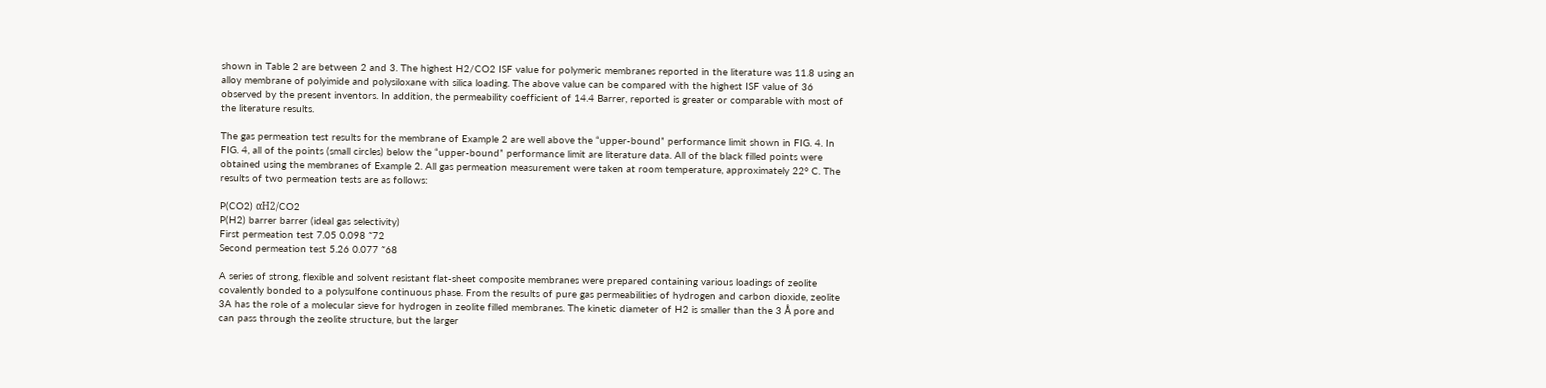shown in Table 2 are between 2 and 3. The highest H2/CO2 ISF value for polymeric membranes reported in the literature was 11.8 using an alloy membrane of polyimide and polysiloxane with silica loading. The above value can be compared with the highest ISF value of 36 observed by the present inventors. In addition, the permeability coefficient of 14.4 Barrer, reported is greater or comparable with most of the literature results.

The gas permeation test results for the membrane of Example 2 are well above the “upper-bound” performance limit shown in FIG. 4. In FIG. 4, all of the points (small circles) below the “upper-bound” performance limit are literature data. All of the black filled points were obtained using the membranes of Example 2. All gas permeation measurement were taken at room temperature, approximately 22° C. The results of two permeation tests are as follows:

P(CO2) αH2/CO2
P(H2) barrer barrer (ideal gas selectivity)
First permeation test 7.05 0.098 ˜72
Second permeation test 5.26 0.077 ˜68

A series of strong, flexible and solvent resistant flat-sheet composite membranes were prepared containing various loadings of zeolite covalently bonded to a polysulfone continuous phase. From the results of pure gas permeabilities of hydrogen and carbon dioxide, zeolite 3A has the role of a molecular sieve for hydrogen in zeolite filled membranes. The kinetic diameter of H2 is smaller than the 3 Å pore and can pass through the zeolite structure, but the larger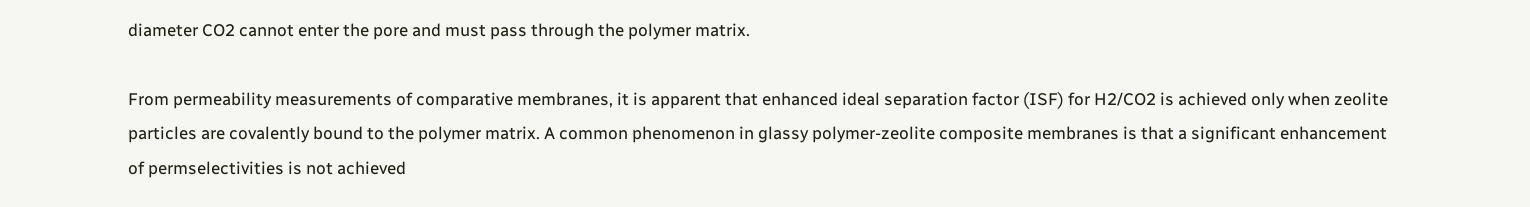diameter CO2 cannot enter the pore and must pass through the polymer matrix.

From permeability measurements of comparative membranes, it is apparent that enhanced ideal separation factor (ISF) for H2/CO2 is achieved only when zeolite particles are covalently bound to the polymer matrix. A common phenomenon in glassy polymer-zeolite composite membranes is that a significant enhancement of permselectivities is not achieved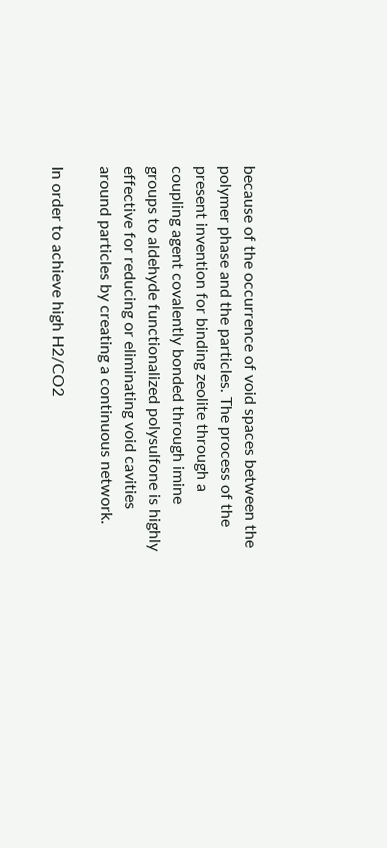because of the occurrence of void spaces between the polymer phase and the particles. The process of the present invention for binding zeolite through a coupling agent covalently bonded through imine groups to aldehyde functionalized polysulfone is highly effective for reducing or eliminating void cavities around particles by creating a continuous network.

In order to achieve high H2/CO2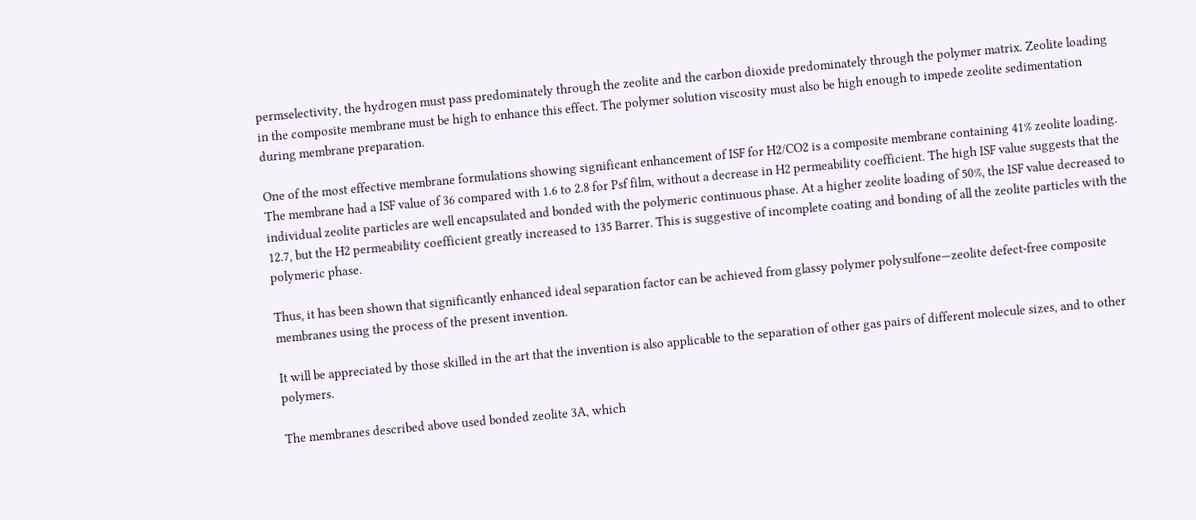permselectivity, the hydrogen must pass predominately through the zeolite and the carbon dioxide predominately through the polymer matrix. Zeolite loading in the composite membrane must be high to enhance this effect. The polymer solution viscosity must also be high enough to impede zeolite sedimentation during membrane preparation.

One of the most effective membrane formulations showing significant enhancement of ISF for H2/CO2 is a composite membrane containing 41% zeolite loading. The membrane had a ISF value of 36 compared with 1.6 to 2.8 for Psf film, without a decrease in H2 permeability coefficient. The high ISF value suggests that the individual zeolite particles are well encapsulated and bonded with the polymeric continuous phase. At a higher zeolite loading of 50%, the ISF value decreased to 12.7, but the H2 permeability coefficient greatly increased to 135 Barrer. This is suggestive of incomplete coating and bonding of all the zeolite particles with the polymeric phase.

Thus, it has been shown that significantly enhanced ideal separation factor can be achieved from glassy polymer polysulfone—zeolite defect-free composite membranes using the process of the present invention.

It will be appreciated by those skilled in the art that the invention is also applicable to the separation of other gas pairs of different molecule sizes, and to other polymers.

The membranes described above used bonded zeolite 3A, which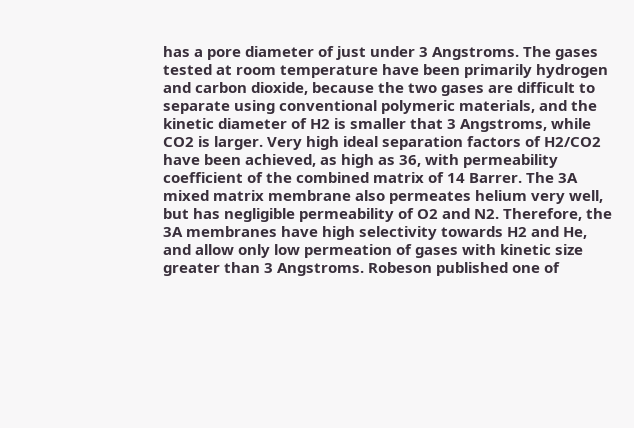has a pore diameter of just under 3 Angstroms. The gases tested at room temperature have been primarily hydrogen and carbon dioxide, because the two gases are difficult to separate using conventional polymeric materials, and the kinetic diameter of H2 is smaller that 3 Angstroms, while CO2 is larger. Very high ideal separation factors of H2/CO2 have been achieved, as high as 36, with permeability coefficient of the combined matrix of 14 Barrer. The 3A mixed matrix membrane also permeates helium very well, but has negligible permeability of O2 and N2. Therefore, the 3A membranes have high selectivity towards H2 and He, and allow only low permeation of gases with kinetic size greater than 3 Angstroms. Robeson published one of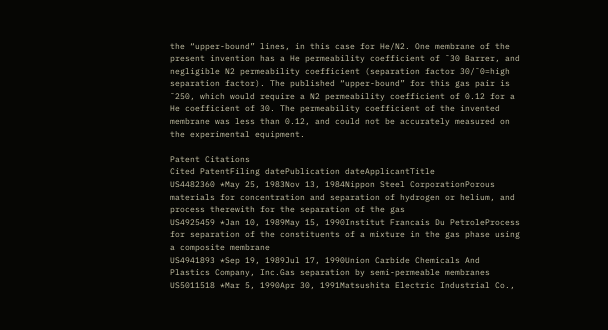the “upper-bound” lines, in this case for He/N2. One membrane of the present invention has a He permeability coefficient of ˜30 Barrer, and negligible N2 permeability coefficient (separation factor 30/˜0=high separation factor). The published “upper-bound” for this gas pair is ˜250, which would require a N2 permeability coefficient of 0.12 for a He coefficient of 30. The permeability coefficient of the invented membrane was less than 0.12, and could not be accurately measured on the experimental equipment.

Patent Citations
Cited PatentFiling datePublication dateApplicantTitle
US4482360 *May 25, 1983Nov 13, 1984Nippon Steel CorporationPorous materials for concentration and separation of hydrogen or helium, and process therewith for the separation of the gas
US4925459 *Jan 10, 1989May 15, 1990Institut Francais Du PetroleProcess for separation of the constituents of a mixture in the gas phase using a composite membrane
US4941893 *Sep 19, 1989Jul 17, 1990Union Carbide Chemicals And Plastics Company, Inc.Gas separation by semi-permeable membranes
US5011518 *Mar 5, 1990Apr 30, 1991Matsushita Electric Industrial Co.,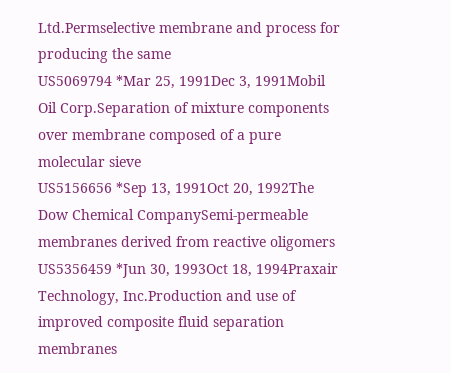Ltd.Permselective membrane and process for producing the same
US5069794 *Mar 25, 1991Dec 3, 1991Mobil Oil Corp.Separation of mixture components over membrane composed of a pure molecular sieve
US5156656 *Sep 13, 1991Oct 20, 1992The Dow Chemical CompanySemi-permeable membranes derived from reactive oligomers
US5356459 *Jun 30, 1993Oct 18, 1994Praxair Technology, Inc.Production and use of improved composite fluid separation membranes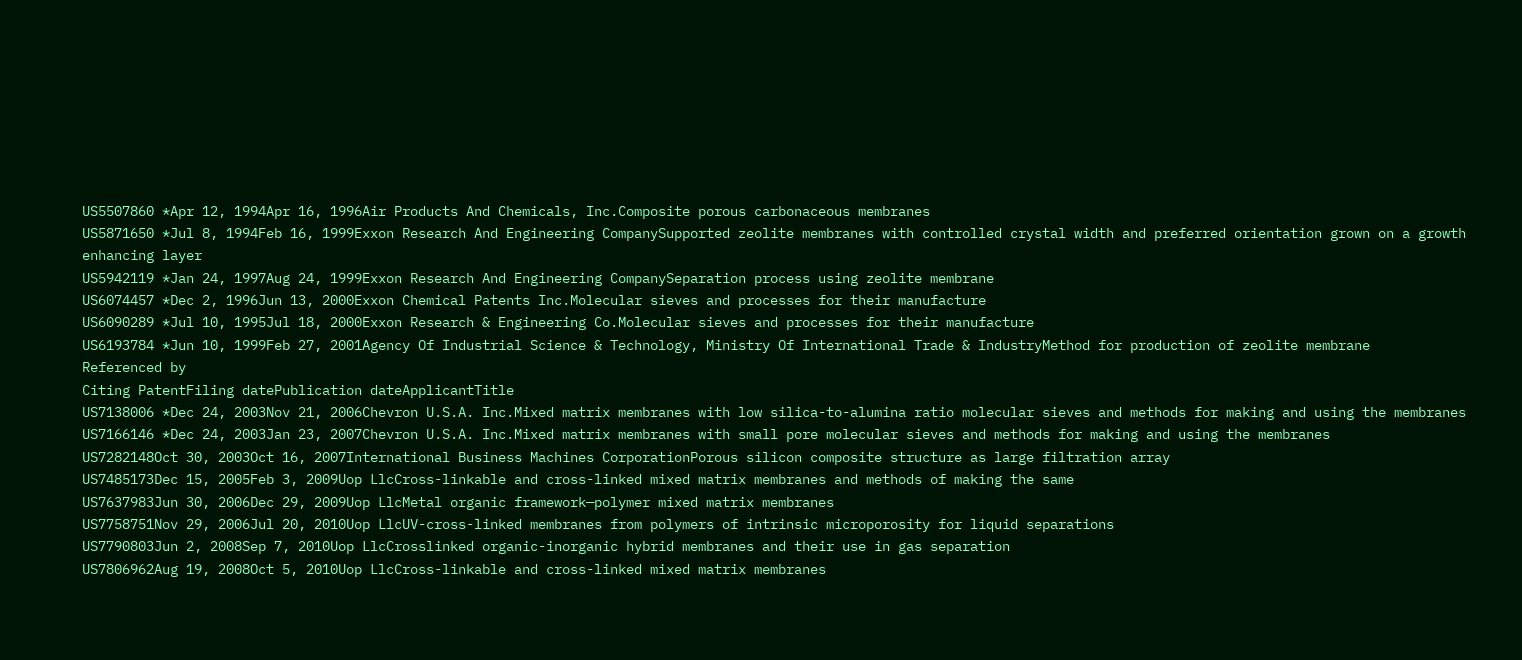US5507860 *Apr 12, 1994Apr 16, 1996Air Products And Chemicals, Inc.Composite porous carbonaceous membranes
US5871650 *Jul 8, 1994Feb 16, 1999Exxon Research And Engineering CompanySupported zeolite membranes with controlled crystal width and preferred orientation grown on a growth enhancing layer
US5942119 *Jan 24, 1997Aug 24, 1999Exxon Research And Engineering CompanySeparation process using zeolite membrane
US6074457 *Dec 2, 1996Jun 13, 2000Exxon Chemical Patents Inc.Molecular sieves and processes for their manufacture
US6090289 *Jul 10, 1995Jul 18, 2000Exxon Research & Engineering Co.Molecular sieves and processes for their manufacture
US6193784 *Jun 10, 1999Feb 27, 2001Agency Of Industrial Science & Technology, Ministry Of International Trade & IndustryMethod for production of zeolite membrane
Referenced by
Citing PatentFiling datePublication dateApplicantTitle
US7138006 *Dec 24, 2003Nov 21, 2006Chevron U.S.A. Inc.Mixed matrix membranes with low silica-to-alumina ratio molecular sieves and methods for making and using the membranes
US7166146 *Dec 24, 2003Jan 23, 2007Chevron U.S.A. Inc.Mixed matrix membranes with small pore molecular sieves and methods for making and using the membranes
US7282148Oct 30, 2003Oct 16, 2007International Business Machines CorporationPorous silicon composite structure as large filtration array
US7485173Dec 15, 2005Feb 3, 2009Uop LlcCross-linkable and cross-linked mixed matrix membranes and methods of making the same
US7637983Jun 30, 2006Dec 29, 2009Uop LlcMetal organic framework—polymer mixed matrix membranes
US7758751Nov 29, 2006Jul 20, 2010Uop LlcUV-cross-linked membranes from polymers of intrinsic microporosity for liquid separations
US7790803Jun 2, 2008Sep 7, 2010Uop LlcCrosslinked organic-inorganic hybrid membranes and their use in gas separation
US7806962Aug 19, 2008Oct 5, 2010Uop LlcCross-linkable and cross-linked mixed matrix membranes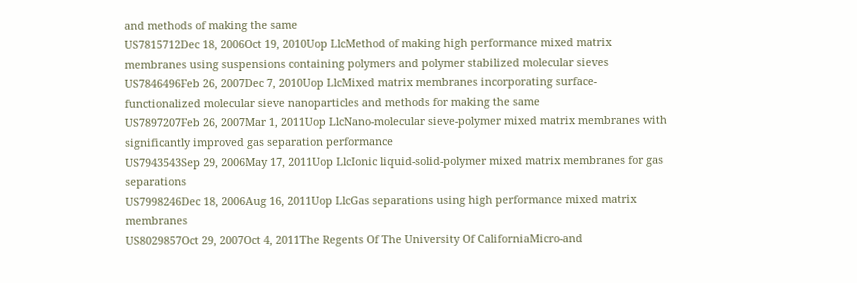and methods of making the same
US7815712Dec 18, 2006Oct 19, 2010Uop LlcMethod of making high performance mixed matrix membranes using suspensions containing polymers and polymer stabilized molecular sieves
US7846496Feb 26, 2007Dec 7, 2010Uop LlcMixed matrix membranes incorporating surface-functionalized molecular sieve nanoparticles and methods for making the same
US7897207Feb 26, 2007Mar 1, 2011Uop LlcNano-molecular sieve-polymer mixed matrix membranes with significantly improved gas separation performance
US7943543Sep 29, 2006May 17, 2011Uop LlcIonic liquid-solid-polymer mixed matrix membranes for gas separations
US7998246Dec 18, 2006Aug 16, 2011Uop LlcGas separations using high performance mixed matrix membranes
US8029857Oct 29, 2007Oct 4, 2011The Regents Of The University Of CaliforniaMicro-and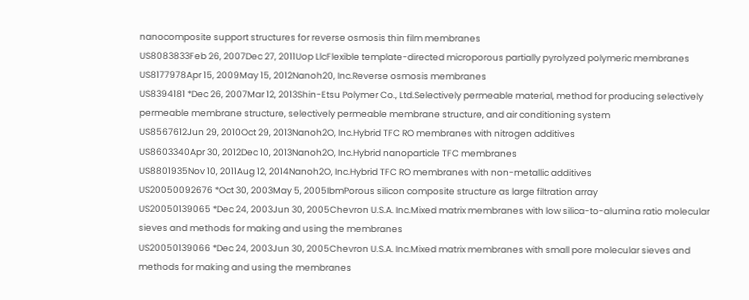nanocomposite support structures for reverse osmosis thin film membranes
US8083833Feb 26, 2007Dec 27, 2011Uop LlcFlexible template-directed microporous partially pyrolyzed polymeric membranes
US8177978Apr 15, 2009May 15, 2012Nanoh20, Inc.Reverse osmosis membranes
US8394181 *Dec 26, 2007Mar 12, 2013Shin-Etsu Polymer Co., Ltd.Selectively permeable material, method for producing selectively permeable membrane structure, selectively permeable membrane structure, and air conditioning system
US8567612Jun 29, 2010Oct 29, 2013Nanoh2O, Inc.Hybrid TFC RO membranes with nitrogen additives
US8603340Apr 30, 2012Dec 10, 2013Nanoh2O, Inc.Hybrid nanoparticle TFC membranes
US8801935Nov 10, 2011Aug 12, 2014Nanoh2O, Inc.Hybrid TFC RO membranes with non-metallic additives
US20050092676 *Oct 30, 2003May 5, 2005IbmPorous silicon composite structure as large filtration array
US20050139065 *Dec 24, 2003Jun 30, 2005Chevron U.S.A. Inc.Mixed matrix membranes with low silica-to-alumina ratio molecular sieves and methods for making and using the membranes
US20050139066 *Dec 24, 2003Jun 30, 2005Chevron U.S.A. Inc.Mixed matrix membranes with small pore molecular sieves and methods for making and using the membranes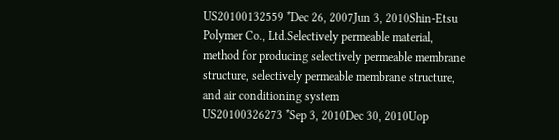US20100132559 *Dec 26, 2007Jun 3, 2010Shin-Etsu Polymer Co., Ltd.Selectively permeable material, method for producing selectively permeable membrane structure, selectively permeable membrane structure, and air conditioning system
US20100326273 *Sep 3, 2010Dec 30, 2010Uop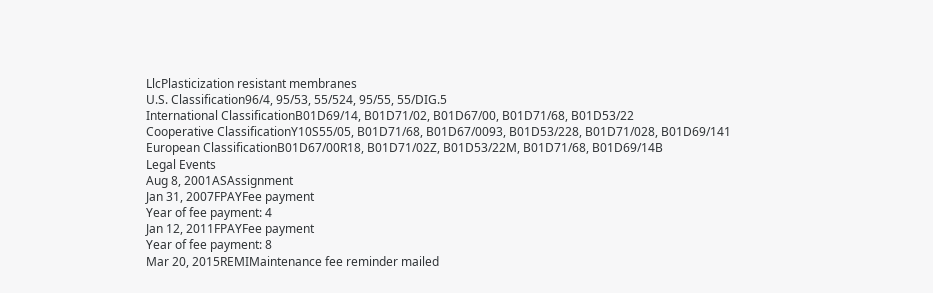LlcPlasticization resistant membranes
U.S. Classification96/4, 95/53, 55/524, 95/55, 55/DIG.5
International ClassificationB01D69/14, B01D71/02, B01D67/00, B01D71/68, B01D53/22
Cooperative ClassificationY10S55/05, B01D71/68, B01D67/0093, B01D53/228, B01D71/028, B01D69/141
European ClassificationB01D67/00R18, B01D71/02Z, B01D53/22M, B01D71/68, B01D69/14B
Legal Events
Aug 8, 2001ASAssignment
Jan 31, 2007FPAYFee payment
Year of fee payment: 4
Jan 12, 2011FPAYFee payment
Year of fee payment: 8
Mar 20, 2015REMIMaintenance fee reminder mailed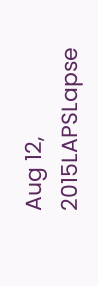Aug 12, 2015LAPSLapse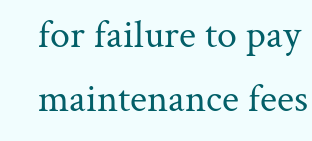for failure to pay maintenance fees